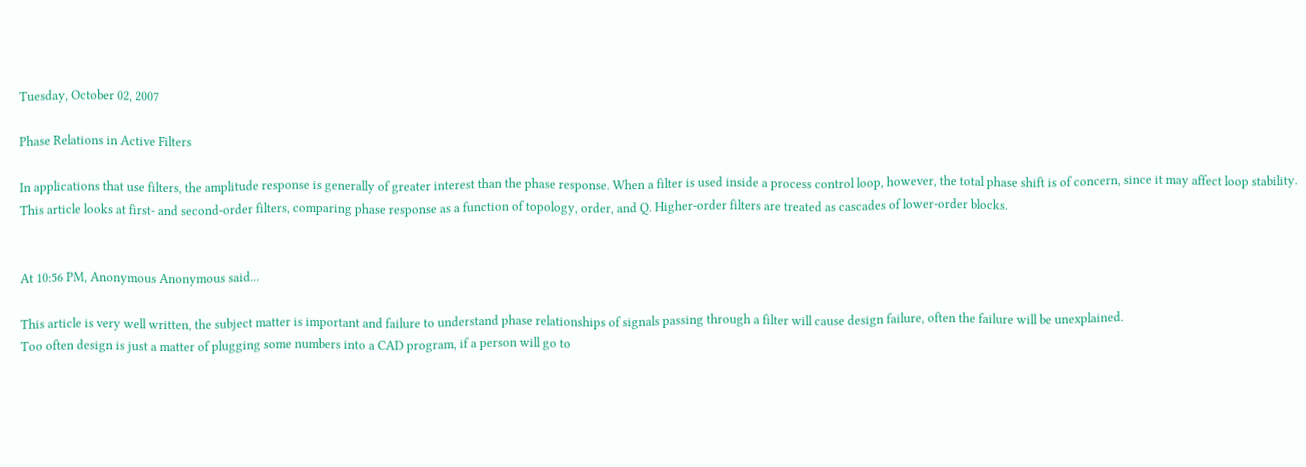Tuesday, October 02, 2007

Phase Relations in Active Filters

In applications that use filters, the amplitude response is generally of greater interest than the phase response. When a filter is used inside a process control loop, however, the total phase shift is of concern, since it may affect loop stability. This article looks at first- and second-order filters, comparing phase response as a function of topology, order, and Q. Higher-order filters are treated as cascades of lower-order blocks.


At 10:56 PM, Anonymous Anonymous said...

This article is very well written, the subject matter is important and failure to understand phase relationships of signals passing through a filter will cause design failure, often the failure will be unexplained.
Too often design is just a matter of plugging some numbers into a CAD program, if a person will go to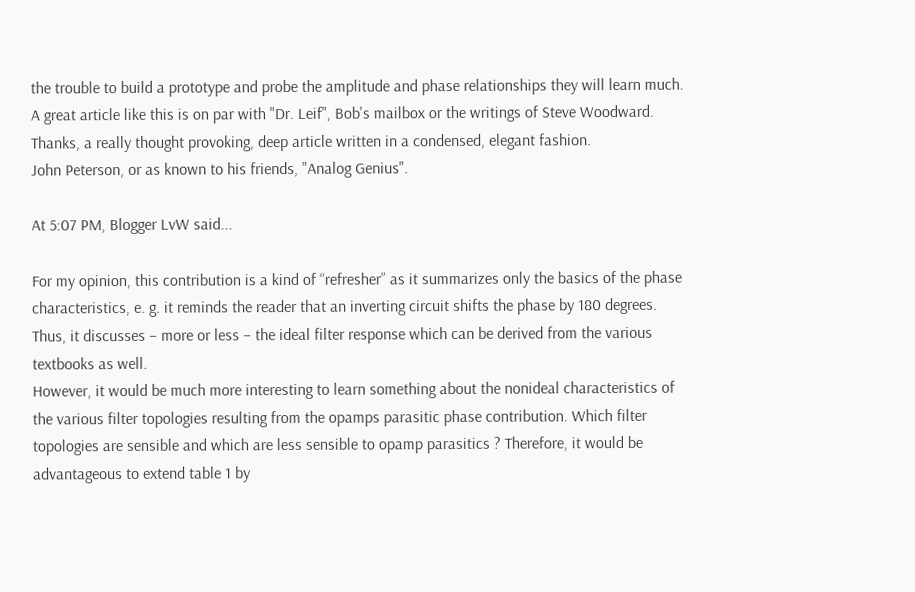the trouble to build a prototype and probe the amplitude and phase relationships they will learn much.
A great article like this is on par with "Dr. Leif", Bob's mailbox or the writings of Steve Woodward.
Thanks, a really thought provoking, deep article written in a condensed, elegant fashion.
John Peterson, or as known to his friends, "Analog Genius".

At 5:07 PM, Blogger LvW said...

For my opinion, this contribution is a kind of “refresher” as it summarizes only the basics of the phase characteristics, e. g. it reminds the reader that an inverting circuit shifts the phase by 180 degrees. Thus, it discusses – more or less – the ideal filter response which can be derived from the various textbooks as well.
However, it would be much more interesting to learn something about the nonideal characteristics of the various filter topologies resulting from the opamps parasitic phase contribution. Which filter topologies are sensible and which are less sensible to opamp parasitics ? Therefore, it would be advantageous to extend table 1 by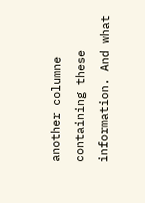another columne containing these information. And what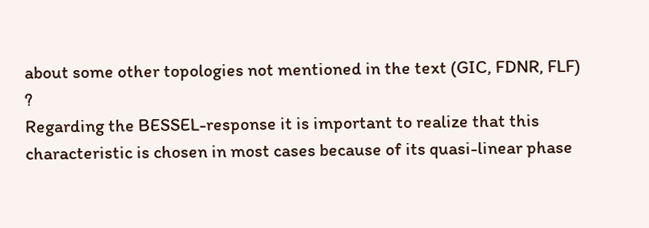about some other topologies not mentioned in the text (GIC, FDNR, FLF) ?
Regarding the BESSEL-response it is important to realize that this characteristic is chosen in most cases because of its quasi-linear phase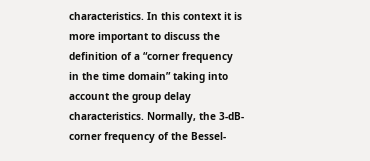characteristics. In this context it is more important to discuss the definition of a “corner frequency in the time domain” taking into account the group delay characteristics. Normally, the 3-dB-corner frequency of the Bessel-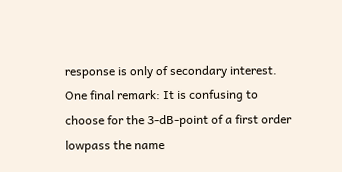response is only of secondary interest.
One final remark: It is confusing to choose for the 3-dB-point of a first order lowpass the name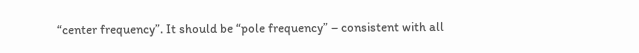“center frequency”. It should be “pole frequency” – consistent with all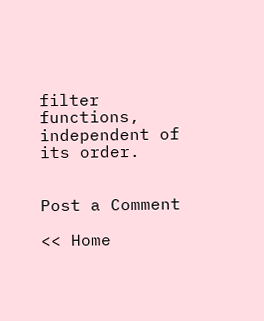filter functions, independent of its order.


Post a Comment

<< Home